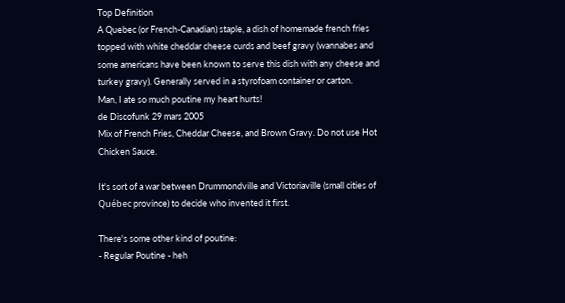Top Definition
A Quebec (or French-Canadian) staple, a dish of homemade french fries topped with white cheddar cheese curds and beef gravy (wannabes and some americans have been known to serve this dish with any cheese and turkey gravy). Generally served in a styrofoam container or carton.
Man, I ate so much poutine my heart hurts!
de Discofunk 29 mars 2005
Mix of French Fries, Cheddar Cheese, and Brown Gravy. Do not use Hot Chicken Sauce.

It's sort of a war between Drummondville and Victoriaville (small cities of Québec province) to decide who invented it first.

There's some other kind of poutine:
- Regular Poutine - heh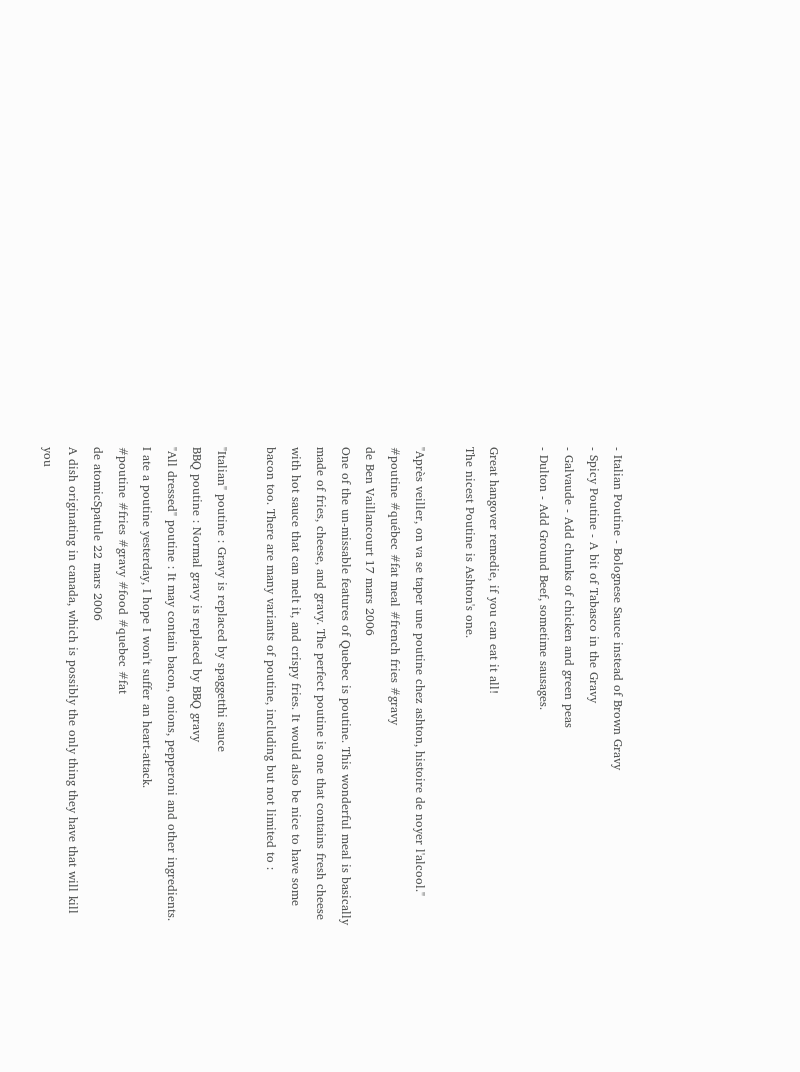- Italian Poutine - Bolognese Sauce instead of Brown Gravy
- Spicy Poutine - A bit of Tabasco in the Gravy
- Galvaude - Add chunks of chicken and green peas
- Dulton - Add Ground Beef, sometime sausages.

Great hangover remedie, if you can eat it all!
The nicest Poutine is Ashton's one.

"Après veiller, on va se taper une poutine chez ashton, histoire de noyer l'alcool."
#poutine #québec #fat meal #french fries #gravy
de Ben Vaillancourt 17 mars 2006
One of the un-missable features of Quebec is poutine. This wonderful meal is basically made of fries, cheese, and gravy. The perfect poutine is one that contains fresh cheese with hot sauce that can melt it, and crispy fries. It would also be nice to have some bacon too. There are many variants of poutine, including but not limited to :

"Italian" poutine : Gravy is replaced by spaggetthi sauce
BBQ poutine : Normal gravy is replaced by BBQ gravy
"All dressed" poutine : It may contain bacon, onions, pepperoni and other ingredients.
I ate a poutine yesterday, I hope I won't suffer an heart-attack.
#poutine #fries #gravy #food #quebec #fat
de atomicSpatule 22 mars 2006
A dish originating in canada, which is possibly the only thing they have that will kill you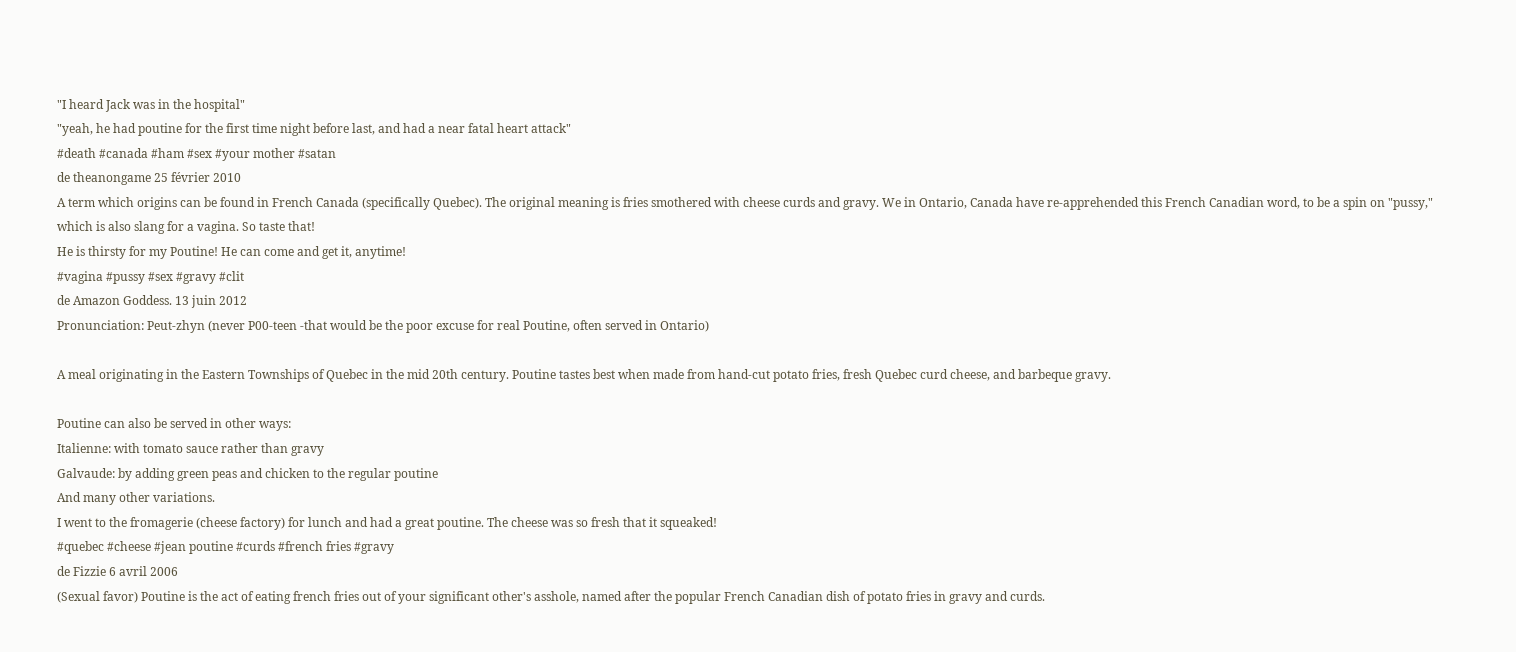"I heard Jack was in the hospital"
"yeah, he had poutine for the first time night before last, and had a near fatal heart attack"
#death #canada #ham #sex #your mother #satan
de theanongame 25 février 2010
A term which origins can be found in French Canada (specifically Quebec). The original meaning is fries smothered with cheese curds and gravy. We in Ontario, Canada have re-apprehended this French Canadian word, to be a spin on "pussy," which is also slang for a vagina. So taste that!
He is thirsty for my Poutine! He can come and get it, anytime!
#vagina #pussy #sex #gravy #clit
de Amazon Goddess. 13 juin 2012
Pronunciation: Peut-zhyn (never P00-teen -that would be the poor excuse for real Poutine, often served in Ontario)

A meal originating in the Eastern Townships of Quebec in the mid 20th century. Poutine tastes best when made from hand-cut potato fries, fresh Quebec curd cheese, and barbeque gravy.

Poutine can also be served in other ways:
Italienne: with tomato sauce rather than gravy
Galvaude: by adding green peas and chicken to the regular poutine
And many other variations.
I went to the fromagerie (cheese factory) for lunch and had a great poutine. The cheese was so fresh that it squeaked!
#quebec #cheese #jean poutine #curds #french fries #gravy
de Fizzie 6 avril 2006
(Sexual favor) Poutine is the act of eating french fries out of your significant other's asshole, named after the popular French Canadian dish of potato fries in gravy and curds.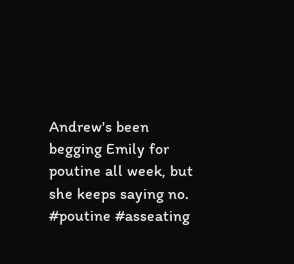Andrew's been begging Emily for poutine all week, but she keeps saying no.
#poutine #asseating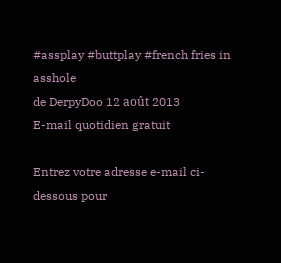#assplay #buttplay #french fries in asshole
de DerpyDoo 12 août 2013
E-mail quotidien gratuit

Entrez votre adresse e-mail ci-dessous pour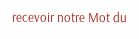recevoir notre Mot du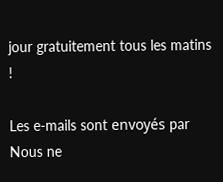jour gratuitement tous les matins !

Les e-mails sont envoyés par Nous ne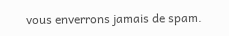vous enverrons jamais de spam.